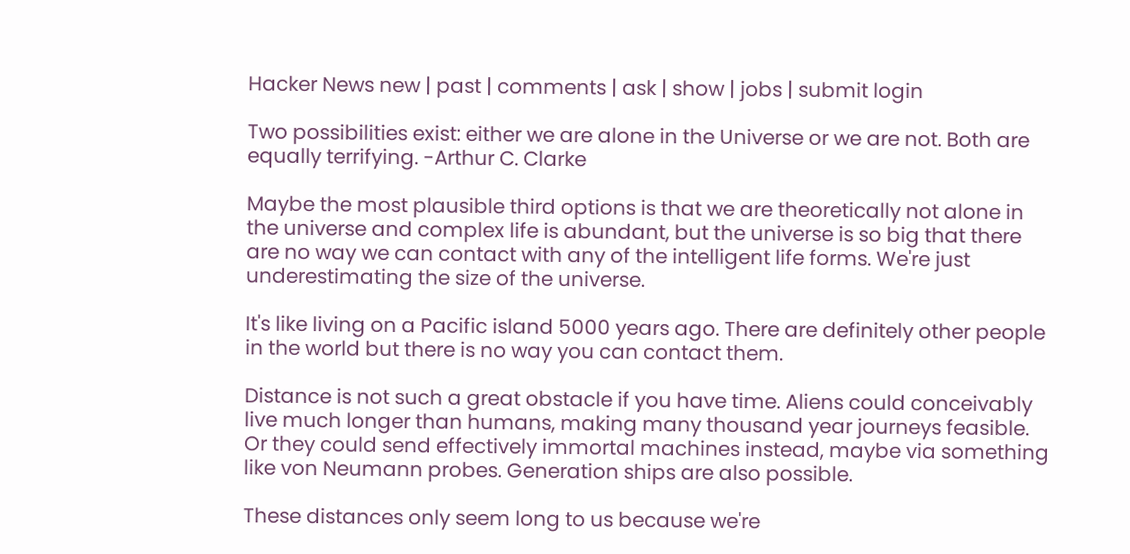Hacker News new | past | comments | ask | show | jobs | submit login

Two possibilities exist: either we are alone in the Universe or we are not. Both are equally terrifying. -Arthur C. Clarke

Maybe the most plausible third options is that we are theoretically not alone in the universe and complex life is abundant, but the universe is so big that there are no way we can contact with any of the intelligent life forms. We're just underestimating the size of the universe.

It's like living on a Pacific island 5000 years ago. There are definitely other people in the world but there is no way you can contact them.

Distance is not such a great obstacle if you have time. Aliens could conceivably live much longer than humans, making many thousand year journeys feasible. Or they could send effectively immortal machines instead, maybe via something like von Neumann probes. Generation ships are also possible.

These distances only seem long to us because we're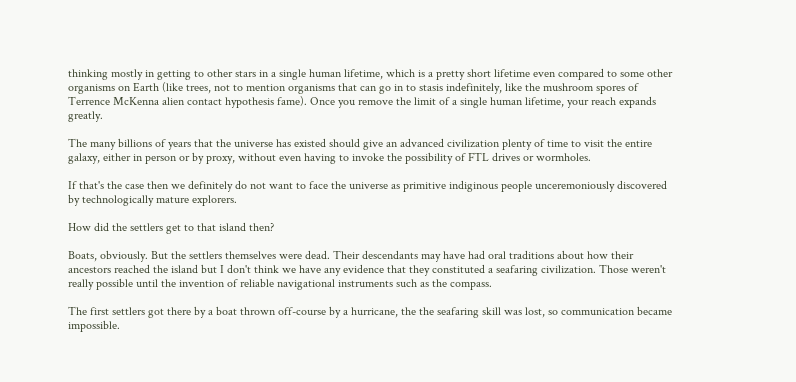thinking mostly in getting to other stars in a single human lifetime, which is a pretty short lifetime even compared to some other organisms on Earth (like trees, not to mention organisms that can go in to stasis indefinitely, like the mushroom spores of Terrence McKenna alien contact hypothesis fame). Once you remove the limit of a single human lifetime, your reach expands greatly.

The many billions of years that the universe has existed should give an advanced civilization plenty of time to visit the entire galaxy, either in person or by proxy, without even having to invoke the possibility of FTL drives or wormholes.

If that's the case then we definitely do not want to face the universe as primitive indiginous people unceremoniously discovered by technologically mature explorers.

How did the settlers get to that island then?

Boats, obviously. But the settlers themselves were dead. Their descendants may have had oral traditions about how their ancestors reached the island but I don't think we have any evidence that they constituted a seafaring civilization. Those weren't really possible until the invention of reliable navigational instruments such as the compass.

The first settlers got there by a boat thrown off-course by a hurricane, the the seafaring skill was lost, so communication became impossible.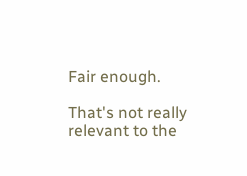Fair enough.

That's not really relevant to the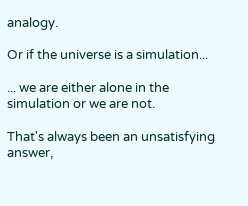analogy.

Or if the universe is a simulation...

... we are either alone in the simulation or we are not.

That's always been an unsatisfying answer,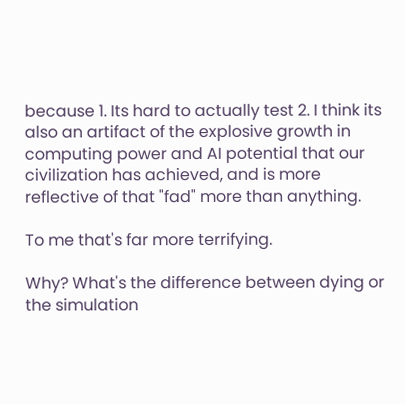because 1. Its hard to actually test 2. I think its also an artifact of the explosive growth in computing power and AI potential that our civilization has achieved, and is more reflective of that "fad" more than anything.

To me that's far more terrifying.

Why? What's the difference between dying or the simulation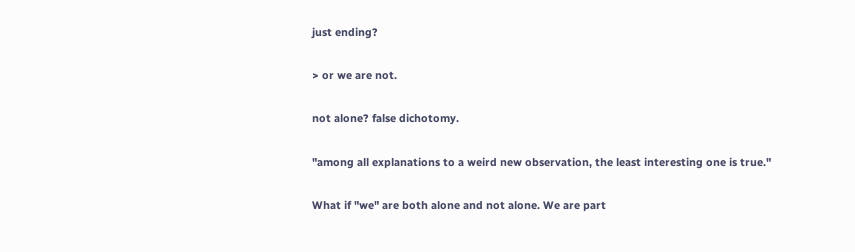just ending?

> or we are not.

not alone? false dichotomy.

"among all explanations to a weird new observation, the least interesting one is true."

What if "we" are both alone and not alone. We are part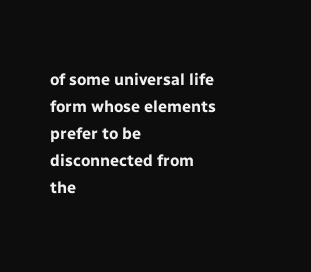of some universal life form whose elements prefer to be disconnected from the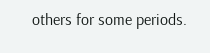others for some periods.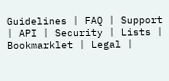Guidelines | FAQ | Support | API | Security | Lists | Bookmarklet | Legal |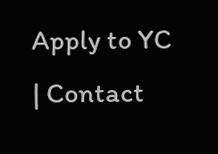Apply to YC | Contact